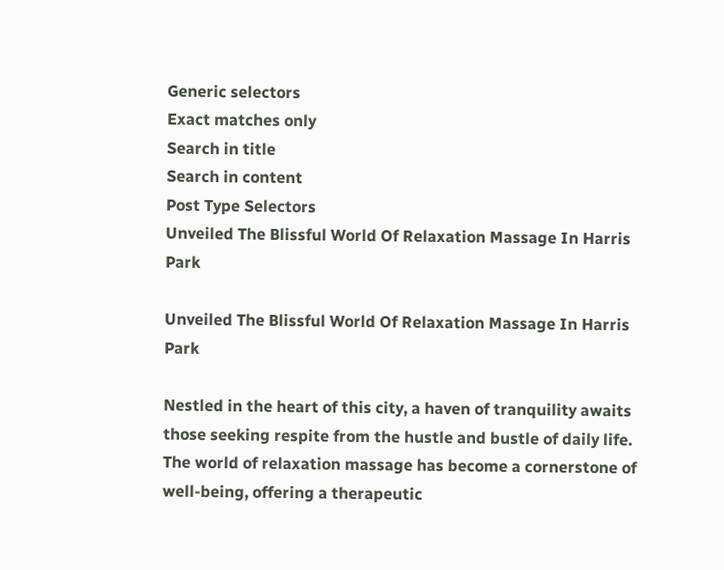Generic selectors
Exact matches only
Search in title
Search in content
Post Type Selectors
Unveiled The Blissful World Of Relaxation Massage In Harris Park

Unveiled The Blissful World Of Relaxation Massage In Harris Park

Nestled in the heart of this city, a haven of tranquility awaits those seeking respite from the hustle and bustle of daily life. The world of relaxation massage has become a cornerstone of well-being, offering a therapeutic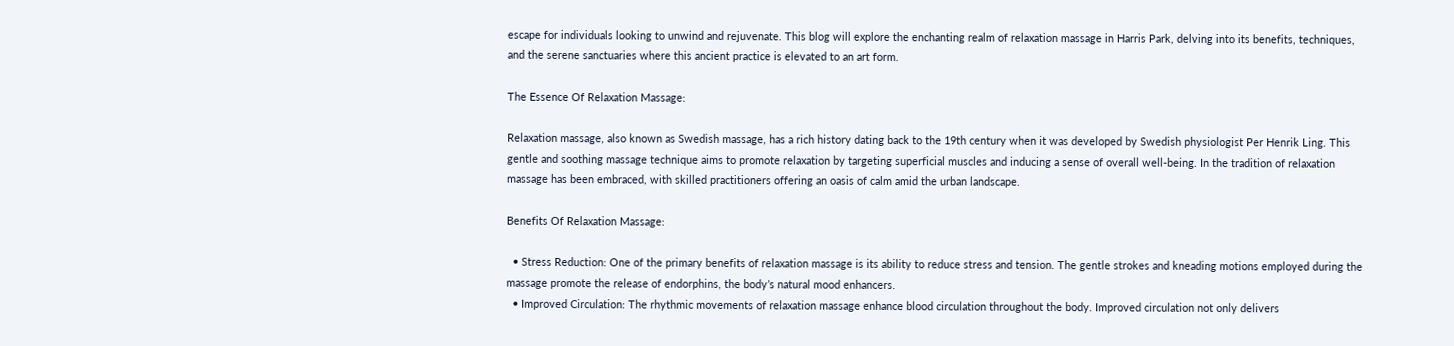escape for individuals looking to unwind and rejuvenate. This blog will explore the enchanting realm of relaxation massage in Harris Park, delving into its benefits, techniques, and the serene sanctuaries where this ancient practice is elevated to an art form.

The Essence Of Relaxation Massage:

Relaxation massage, also known as Swedish massage, has a rich history dating back to the 19th century when it was developed by Swedish physiologist Per Henrik Ling. This gentle and soothing massage technique aims to promote relaxation by targeting superficial muscles and inducing a sense of overall well-being. In the tradition of relaxation massage has been embraced, with skilled practitioners offering an oasis of calm amid the urban landscape.

Benefits Of Relaxation Massage:

  • Stress Reduction: One of the primary benefits of relaxation massage is its ability to reduce stress and tension. The gentle strokes and kneading motions employed during the massage promote the release of endorphins, the body’s natural mood enhancers.
  • Improved Circulation: The rhythmic movements of relaxation massage enhance blood circulation throughout the body. Improved circulation not only delivers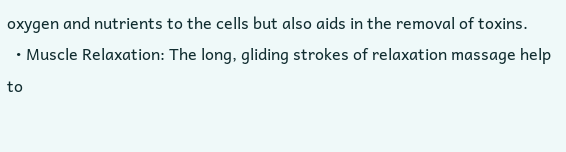oxygen and nutrients to the cells but also aids in the removal of toxins.
  • Muscle Relaxation: The long, gliding strokes of relaxation massage help to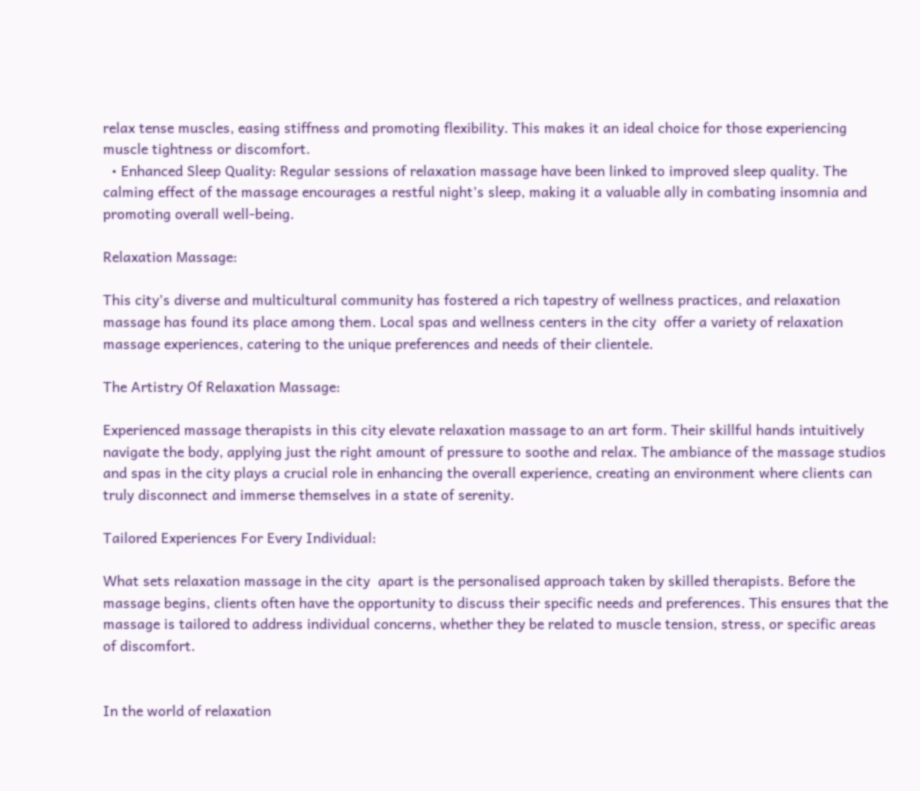relax tense muscles, easing stiffness and promoting flexibility. This makes it an ideal choice for those experiencing muscle tightness or discomfort.
  • Enhanced Sleep Quality: Regular sessions of relaxation massage have been linked to improved sleep quality. The calming effect of the massage encourages a restful night’s sleep, making it a valuable ally in combating insomnia and promoting overall well-being.

Relaxation Massage:

This city’s diverse and multicultural community has fostered a rich tapestry of wellness practices, and relaxation massage has found its place among them. Local spas and wellness centers in the city  offer a variety of relaxation massage experiences, catering to the unique preferences and needs of their clientele.

The Artistry Of Relaxation Massage:

Experienced massage therapists in this city elevate relaxation massage to an art form. Their skillful hands intuitively navigate the body, applying just the right amount of pressure to soothe and relax. The ambiance of the massage studios and spas in the city plays a crucial role in enhancing the overall experience, creating an environment where clients can truly disconnect and immerse themselves in a state of serenity.

Tailored Experiences For Every Individual:

What sets relaxation massage in the city  apart is the personalised approach taken by skilled therapists. Before the massage begins, clients often have the opportunity to discuss their specific needs and preferences. This ensures that the massage is tailored to address individual concerns, whether they be related to muscle tension, stress, or specific areas of discomfort.


In the world of relaxation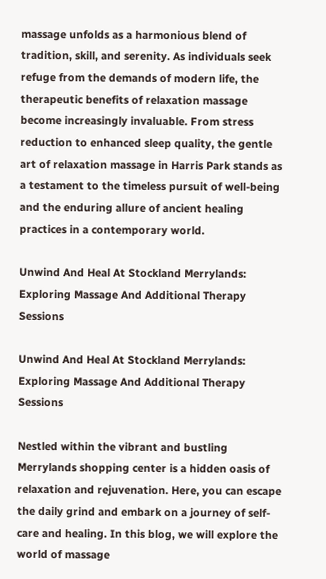massage unfolds as a harmonious blend of tradition, skill, and serenity. As individuals seek refuge from the demands of modern life, the therapeutic benefits of relaxation massage become increasingly invaluable. From stress reduction to enhanced sleep quality, the gentle art of relaxation massage in Harris Park stands as a testament to the timeless pursuit of well-being and the enduring allure of ancient healing practices in a contemporary world.

Unwind And Heal At Stockland Merrylands: Exploring Massage And Additional Therapy Sessions

Unwind And Heal At Stockland Merrylands: Exploring Massage And Additional Therapy Sessions

Nestled within the vibrant and bustling Merrylands shopping center is a hidden oasis of relaxation and rejuvenation. Here, you can escape the daily grind and embark on a journey of self-care and healing. In this blog, we will explore the world of massage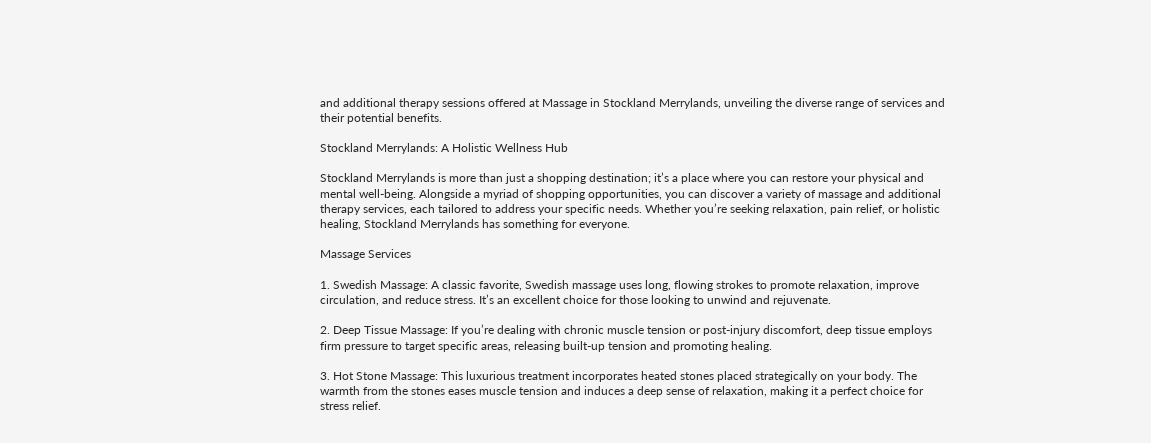and additional therapy sessions offered at Massage in Stockland Merrylands, unveiling the diverse range of services and their potential benefits.

Stockland Merrylands: A Holistic Wellness Hub

Stockland Merrylands is more than just a shopping destination; it’s a place where you can restore your physical and mental well-being. Alongside a myriad of shopping opportunities, you can discover a variety of massage and additional therapy services, each tailored to address your specific needs. Whether you’re seeking relaxation, pain relief, or holistic healing, Stockland Merrylands has something for everyone.

Massage Services

1. Swedish Massage: A classic favorite, Swedish massage uses long, flowing strokes to promote relaxation, improve circulation, and reduce stress. It’s an excellent choice for those looking to unwind and rejuvenate.

2. Deep Tissue Massage: If you’re dealing with chronic muscle tension or post-injury discomfort, deep tissue employs firm pressure to target specific areas, releasing built-up tension and promoting healing.

3. Hot Stone Massage: This luxurious treatment incorporates heated stones placed strategically on your body. The warmth from the stones eases muscle tension and induces a deep sense of relaxation, making it a perfect choice for stress relief.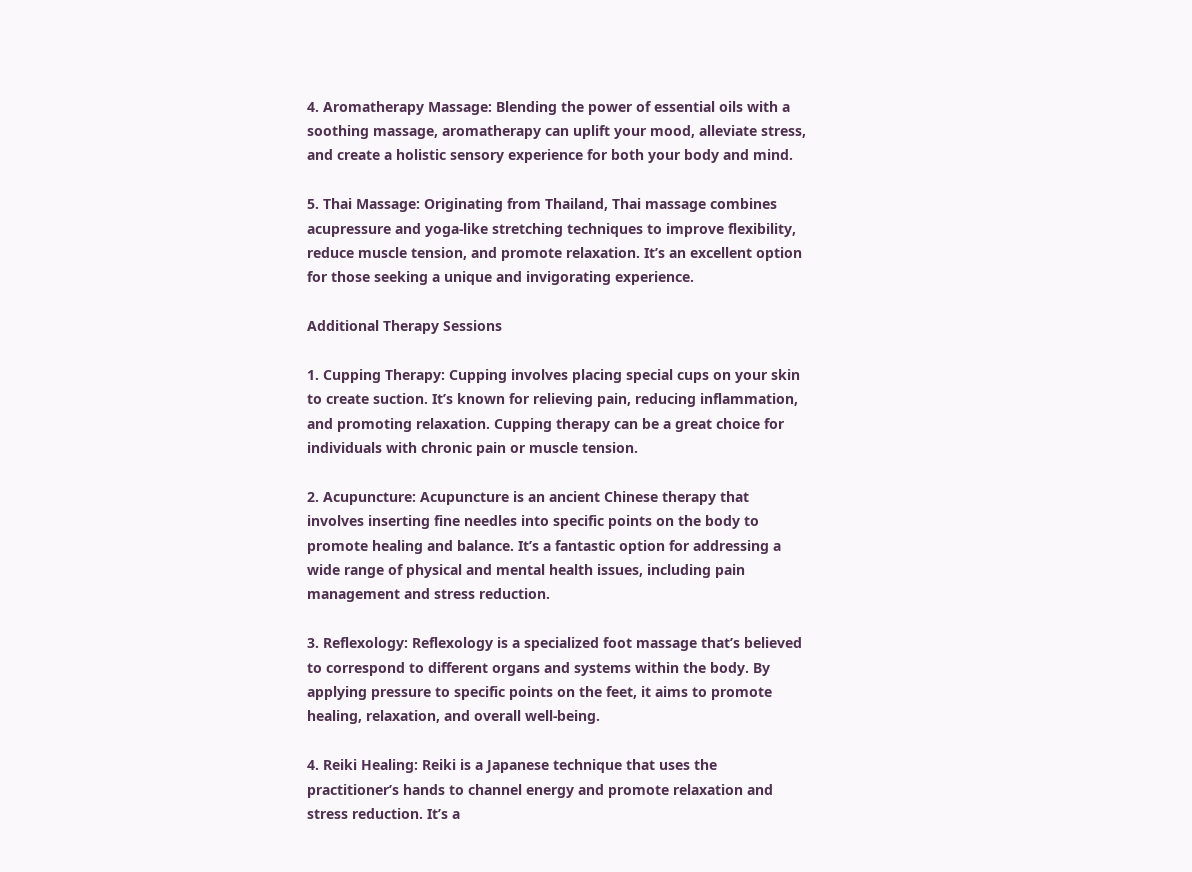4. Aromatherapy Massage: Blending the power of essential oils with a soothing massage, aromatherapy can uplift your mood, alleviate stress, and create a holistic sensory experience for both your body and mind.

5. Thai Massage: Originating from Thailand, Thai massage combines acupressure and yoga-like stretching techniques to improve flexibility, reduce muscle tension, and promote relaxation. It’s an excellent option for those seeking a unique and invigorating experience.

Additional Therapy Sessions

1. Cupping Therapy: Cupping involves placing special cups on your skin to create suction. It’s known for relieving pain, reducing inflammation, and promoting relaxation. Cupping therapy can be a great choice for individuals with chronic pain or muscle tension.

2. Acupuncture: Acupuncture is an ancient Chinese therapy that involves inserting fine needles into specific points on the body to promote healing and balance. It’s a fantastic option for addressing a wide range of physical and mental health issues, including pain management and stress reduction.

3. Reflexology: Reflexology is a specialized foot massage that’s believed to correspond to different organs and systems within the body. By applying pressure to specific points on the feet, it aims to promote healing, relaxation, and overall well-being.

4. Reiki Healing: Reiki is a Japanese technique that uses the practitioner’s hands to channel energy and promote relaxation and stress reduction. It’s a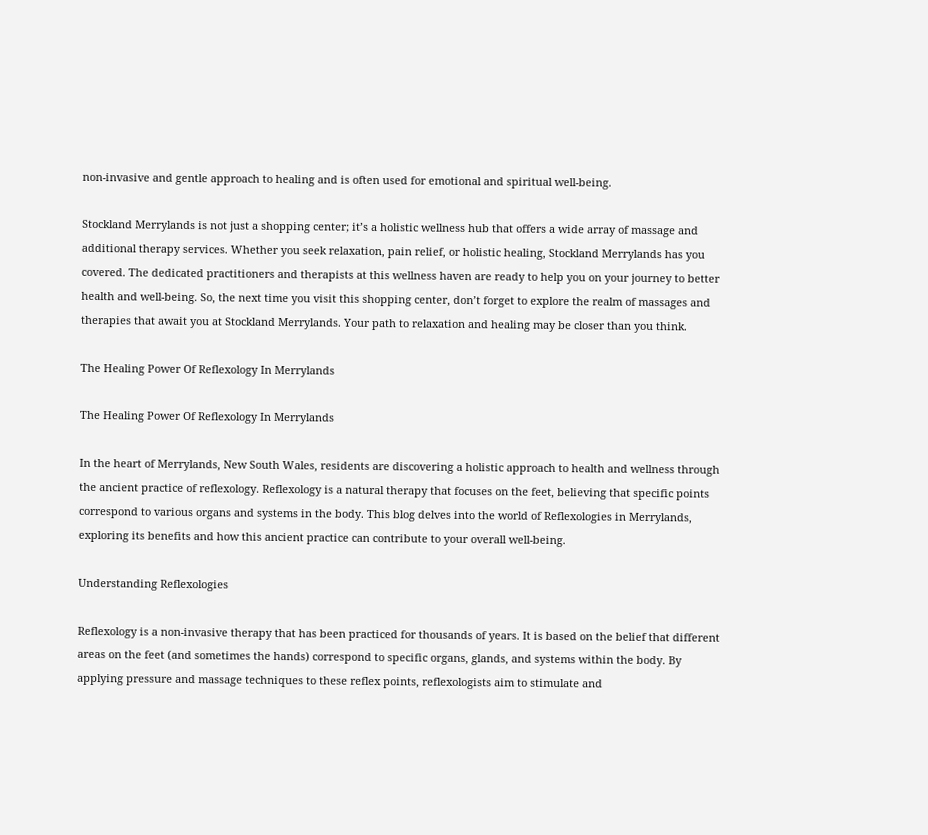non-invasive and gentle approach to healing and is often used for emotional and spiritual well-being.

Stockland Merrylands is not just a shopping center; it’s a holistic wellness hub that offers a wide array of massage and additional therapy services. Whether you seek relaxation, pain relief, or holistic healing, Stockland Merrylands has you covered. The dedicated practitioners and therapists at this wellness haven are ready to help you on your journey to better health and well-being. So, the next time you visit this shopping center, don’t forget to explore the realm of massages and therapies that await you at Stockland Merrylands. Your path to relaxation and healing may be closer than you think.

The Healing Power Of Reflexology In Merrylands

The Healing Power Of Reflexology In Merrylands

In the heart of Merrylands, New South Wales, residents are discovering a holistic approach to health and wellness through the ancient practice of reflexology. Reflexology is a natural therapy that focuses on the feet, believing that specific points correspond to various organs and systems in the body. This blog delves into the world of Reflexologies in Merrylands, exploring its benefits and how this ancient practice can contribute to your overall well-being.

Understanding Reflexologies

Reflexology is a non-invasive therapy that has been practiced for thousands of years. It is based on the belief that different areas on the feet (and sometimes the hands) correspond to specific organs, glands, and systems within the body. By applying pressure and massage techniques to these reflex points, reflexologists aim to stimulate and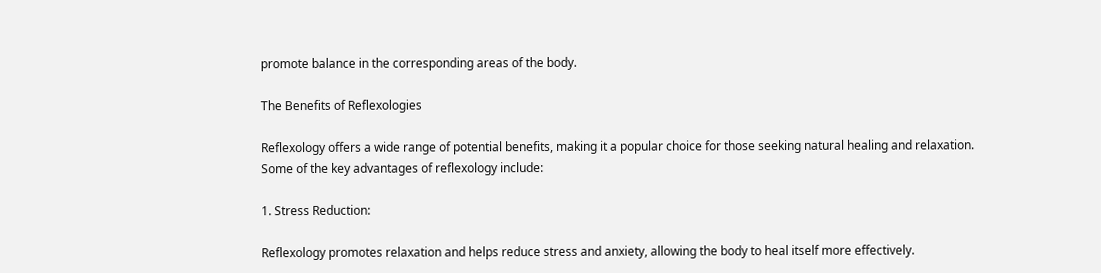promote balance in the corresponding areas of the body.

The Benefits of Reflexologies

Reflexology offers a wide range of potential benefits, making it a popular choice for those seeking natural healing and relaxation. Some of the key advantages of reflexology include:

1. Stress Reduction:

Reflexology promotes relaxation and helps reduce stress and anxiety, allowing the body to heal itself more effectively.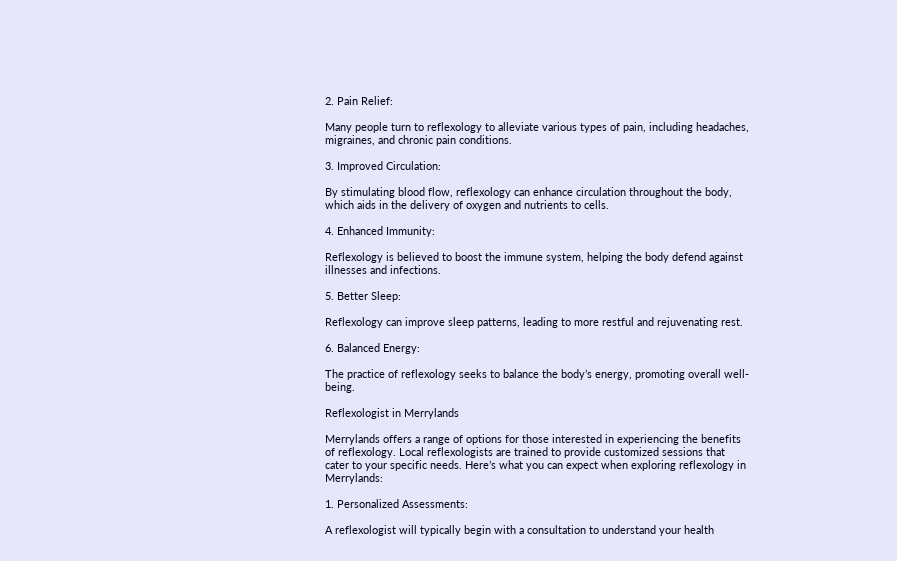2. Pain Relief:

Many people turn to reflexology to alleviate various types of pain, including headaches, migraines, and chronic pain conditions.

3. Improved Circulation:

By stimulating blood flow, reflexology can enhance circulation throughout the body, which aids in the delivery of oxygen and nutrients to cells.

4. Enhanced Immunity:

Reflexology is believed to boost the immune system, helping the body defend against illnesses and infections.

5. Better Sleep:

Reflexology can improve sleep patterns, leading to more restful and rejuvenating rest.

6. Balanced Energy:

The practice of reflexology seeks to balance the body’s energy, promoting overall well-being.

Reflexologist in Merrylands

Merrylands offers a range of options for those interested in experiencing the benefits of reflexology. Local reflexologists are trained to provide customized sessions that cater to your specific needs. Here’s what you can expect when exploring reflexology in Merrylands:

1. Personalized Assessments:

A reflexologist will typically begin with a consultation to understand your health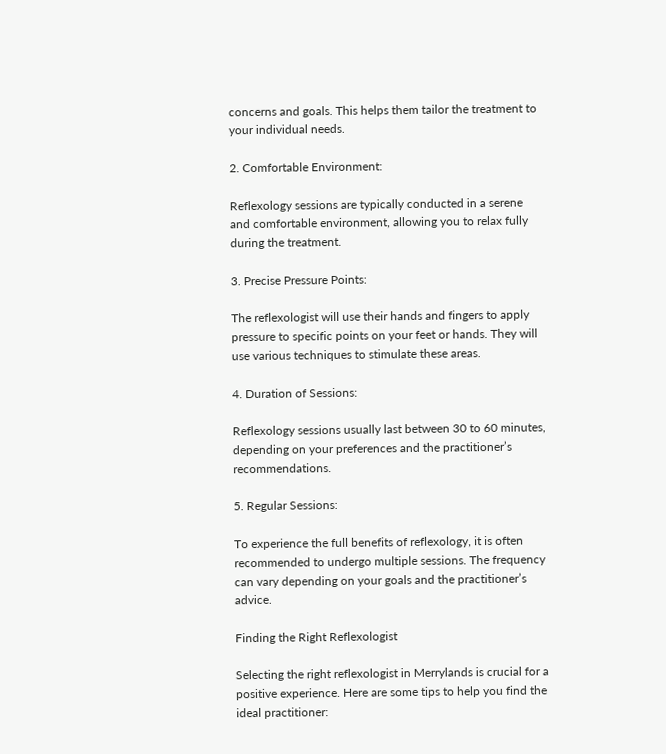concerns and goals. This helps them tailor the treatment to your individual needs.

2. Comfortable Environment:

Reflexology sessions are typically conducted in a serene and comfortable environment, allowing you to relax fully during the treatment.

3. Precise Pressure Points:

The reflexologist will use their hands and fingers to apply pressure to specific points on your feet or hands. They will use various techniques to stimulate these areas.

4. Duration of Sessions:

Reflexology sessions usually last between 30 to 60 minutes, depending on your preferences and the practitioner’s recommendations.

5. Regular Sessions:

To experience the full benefits of reflexology, it is often recommended to undergo multiple sessions. The frequency can vary depending on your goals and the practitioner’s advice.

Finding the Right Reflexologist

Selecting the right reflexologist in Merrylands is crucial for a positive experience. Here are some tips to help you find the ideal practitioner: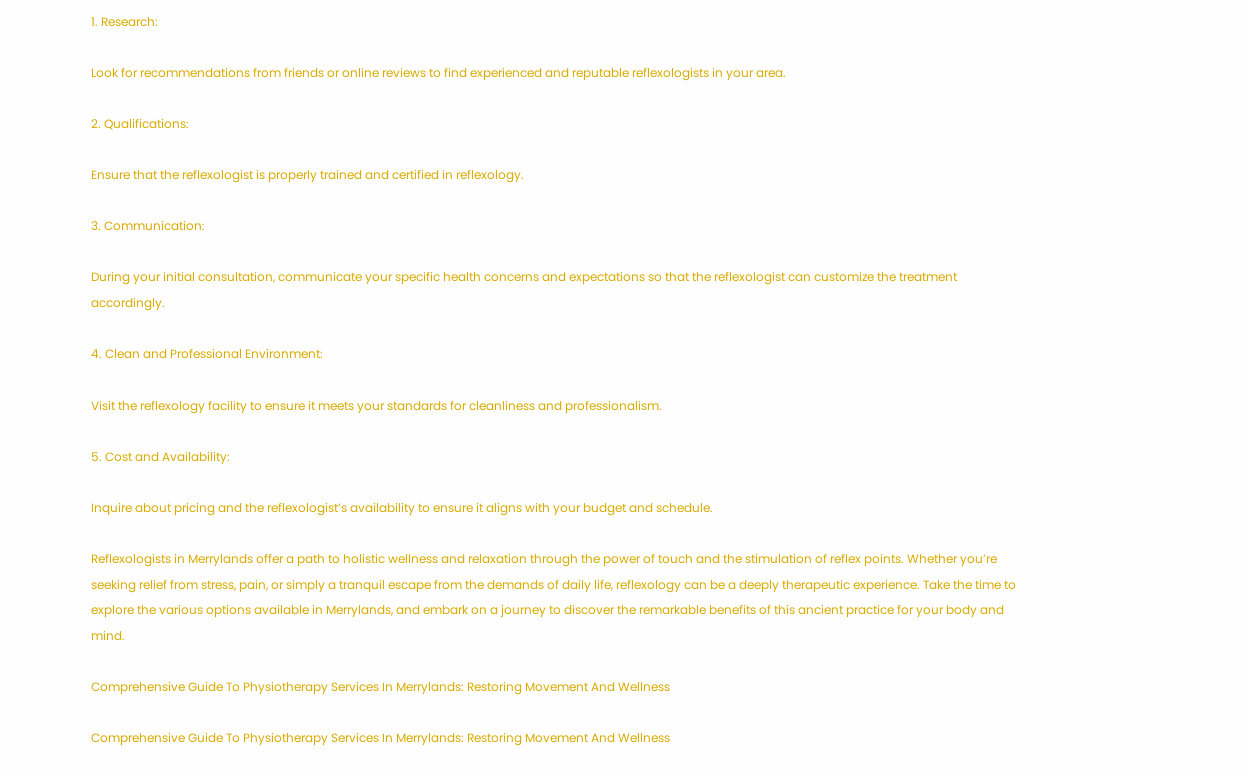1. Research:

Look for recommendations from friends or online reviews to find experienced and reputable reflexologists in your area.

2. Qualifications:

Ensure that the reflexologist is properly trained and certified in reflexology.

3. Communication:

During your initial consultation, communicate your specific health concerns and expectations so that the reflexologist can customize the treatment accordingly.

4. Clean and Professional Environment:

Visit the reflexology facility to ensure it meets your standards for cleanliness and professionalism.

5. Cost and Availability:

Inquire about pricing and the reflexologist’s availability to ensure it aligns with your budget and schedule.

Reflexologists in Merrylands offer a path to holistic wellness and relaxation through the power of touch and the stimulation of reflex points. Whether you’re seeking relief from stress, pain, or simply a tranquil escape from the demands of daily life, reflexology can be a deeply therapeutic experience. Take the time to explore the various options available in Merrylands, and embark on a journey to discover the remarkable benefits of this ancient practice for your body and mind.

Comprehensive Guide To Physiotherapy Services In Merrylands: Restoring Movement And Wellness

Comprehensive Guide To Physiotherapy Services In Merrylands: Restoring Movement And Wellness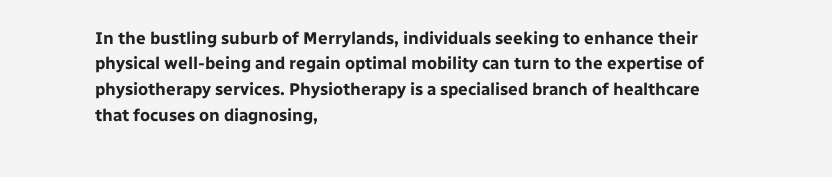In the bustling suburb of Merrylands, individuals seeking to enhance their physical well-being and regain optimal mobility can turn to the expertise of physiotherapy services. Physiotherapy is a specialised branch of healthcare that focuses on diagnosing,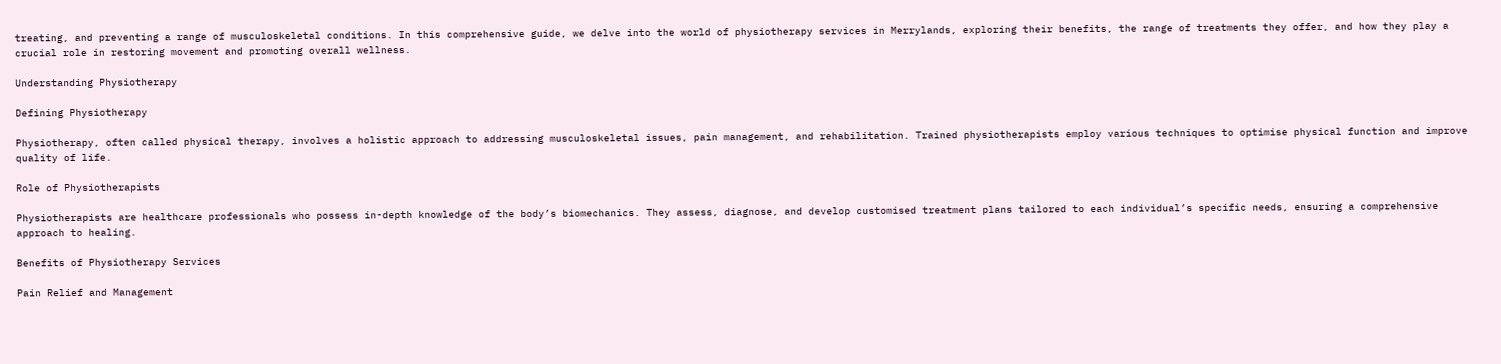treating, and preventing a range of musculoskeletal conditions. In this comprehensive guide, we delve into the world of physiotherapy services in Merrylands, exploring their benefits, the range of treatments they offer, and how they play a crucial role in restoring movement and promoting overall wellness.

Understanding Physiotherapy

Defining Physiotherapy

Physiotherapy, often called physical therapy, involves a holistic approach to addressing musculoskeletal issues, pain management, and rehabilitation. Trained physiotherapists employ various techniques to optimise physical function and improve quality of life.

Role of Physiotherapists

Physiotherapists are healthcare professionals who possess in-depth knowledge of the body’s biomechanics. They assess, diagnose, and develop customised treatment plans tailored to each individual’s specific needs, ensuring a comprehensive approach to healing.

Benefits of Physiotherapy Services

Pain Relief and Management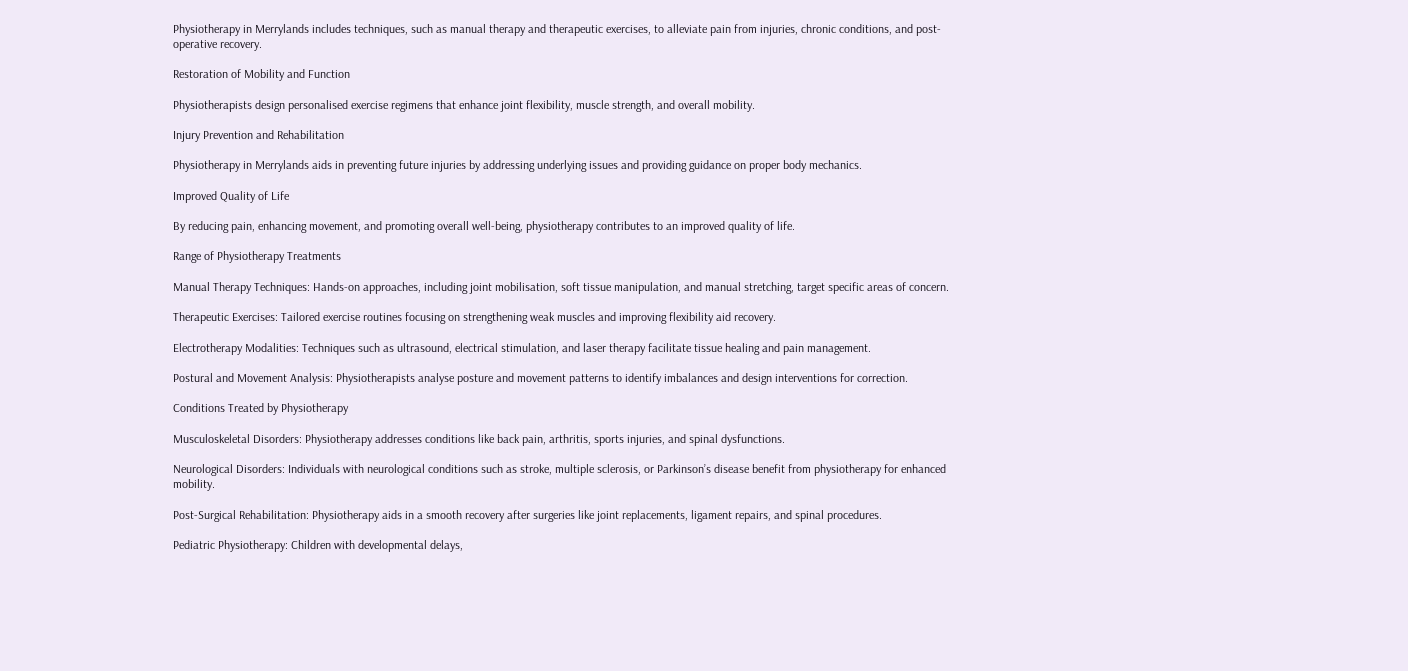Physiotherapy in Merrylands includes techniques, such as manual therapy and therapeutic exercises, to alleviate pain from injuries, chronic conditions, and post-operative recovery.

Restoration of Mobility and Function

Physiotherapists design personalised exercise regimens that enhance joint flexibility, muscle strength, and overall mobility.

Injury Prevention and Rehabilitation

Physiotherapy in Merrylands aids in preventing future injuries by addressing underlying issues and providing guidance on proper body mechanics.

Improved Quality of Life

By reducing pain, enhancing movement, and promoting overall well-being, physiotherapy contributes to an improved quality of life.

Range of Physiotherapy Treatments

Manual Therapy Techniques: Hands-on approaches, including joint mobilisation, soft tissue manipulation, and manual stretching, target specific areas of concern.

Therapeutic Exercises: Tailored exercise routines focusing on strengthening weak muscles and improving flexibility aid recovery.

Electrotherapy Modalities: Techniques such as ultrasound, electrical stimulation, and laser therapy facilitate tissue healing and pain management.

Postural and Movement Analysis: Physiotherapists analyse posture and movement patterns to identify imbalances and design interventions for correction.

Conditions Treated by Physiotherapy

Musculoskeletal Disorders: Physiotherapy addresses conditions like back pain, arthritis, sports injuries, and spinal dysfunctions.

Neurological Disorders: Individuals with neurological conditions such as stroke, multiple sclerosis, or Parkinson’s disease benefit from physiotherapy for enhanced mobility.

Post-Surgical Rehabilitation: Physiotherapy aids in a smooth recovery after surgeries like joint replacements, ligament repairs, and spinal procedures.

Pediatric Physiotherapy: Children with developmental delays,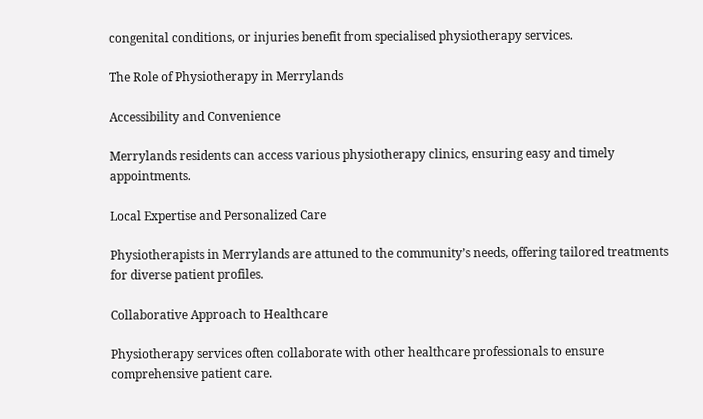congenital conditions, or injuries benefit from specialised physiotherapy services.

The Role of Physiotherapy in Merrylands

Accessibility and Convenience

Merrylands residents can access various physiotherapy clinics, ensuring easy and timely appointments.

Local Expertise and Personalized Care

Physiotherapists in Merrylands are attuned to the community’s needs, offering tailored treatments for diverse patient profiles.

Collaborative Approach to Healthcare

Physiotherapy services often collaborate with other healthcare professionals to ensure comprehensive patient care.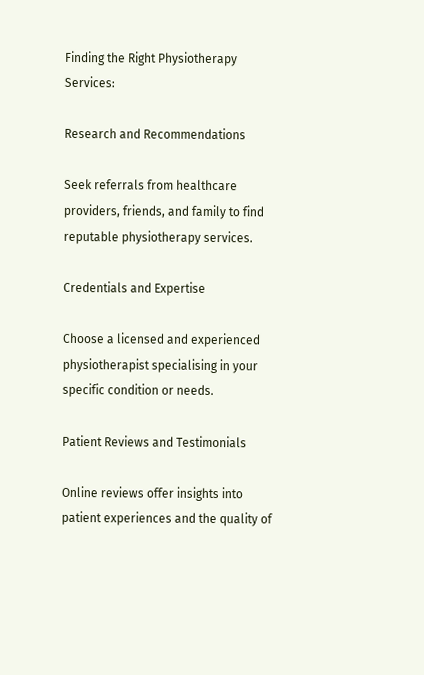Finding the Right Physiotherapy Services:

Research and Recommendations

Seek referrals from healthcare providers, friends, and family to find reputable physiotherapy services.

Credentials and Expertise

Choose a licensed and experienced physiotherapist specialising in your specific condition or needs.

Patient Reviews and Testimonials

Online reviews offer insights into patient experiences and the quality of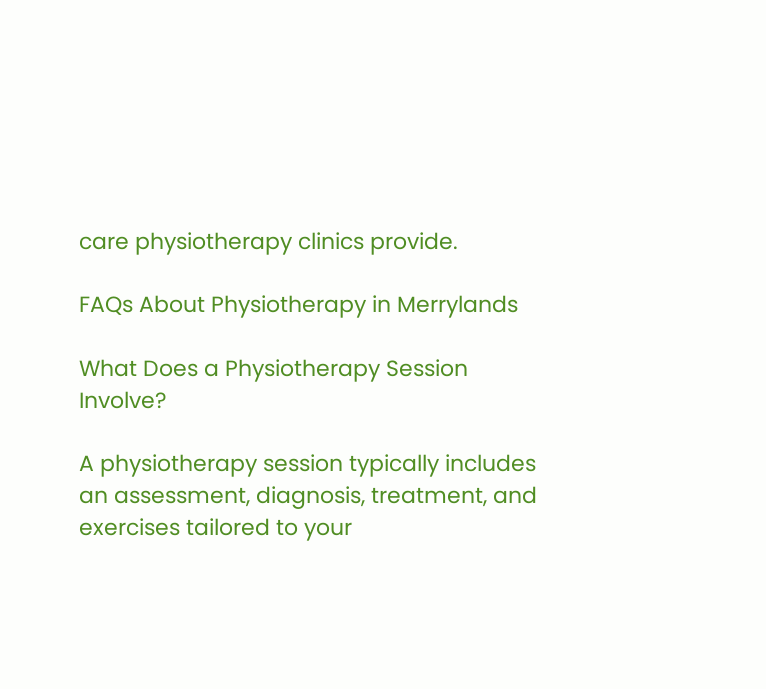care physiotherapy clinics provide.

FAQs About Physiotherapy in Merrylands

What Does a Physiotherapy Session Involve?

A physiotherapy session typically includes an assessment, diagnosis, treatment, and exercises tailored to your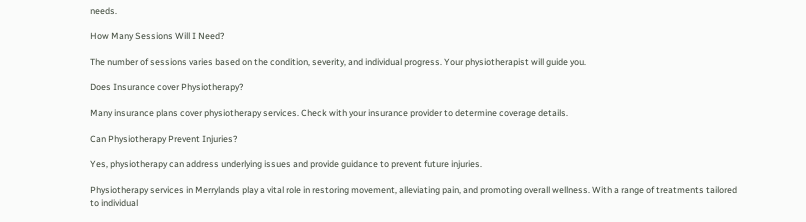needs.

How Many Sessions Will I Need?

The number of sessions varies based on the condition, severity, and individual progress. Your physiotherapist will guide you.

Does Insurance cover Physiotherapy?

Many insurance plans cover physiotherapy services. Check with your insurance provider to determine coverage details.

Can Physiotherapy Prevent Injuries?

Yes, physiotherapy can address underlying issues and provide guidance to prevent future injuries.

Physiotherapy services in Merrylands play a vital role in restoring movement, alleviating pain, and promoting overall wellness. With a range of treatments tailored to individual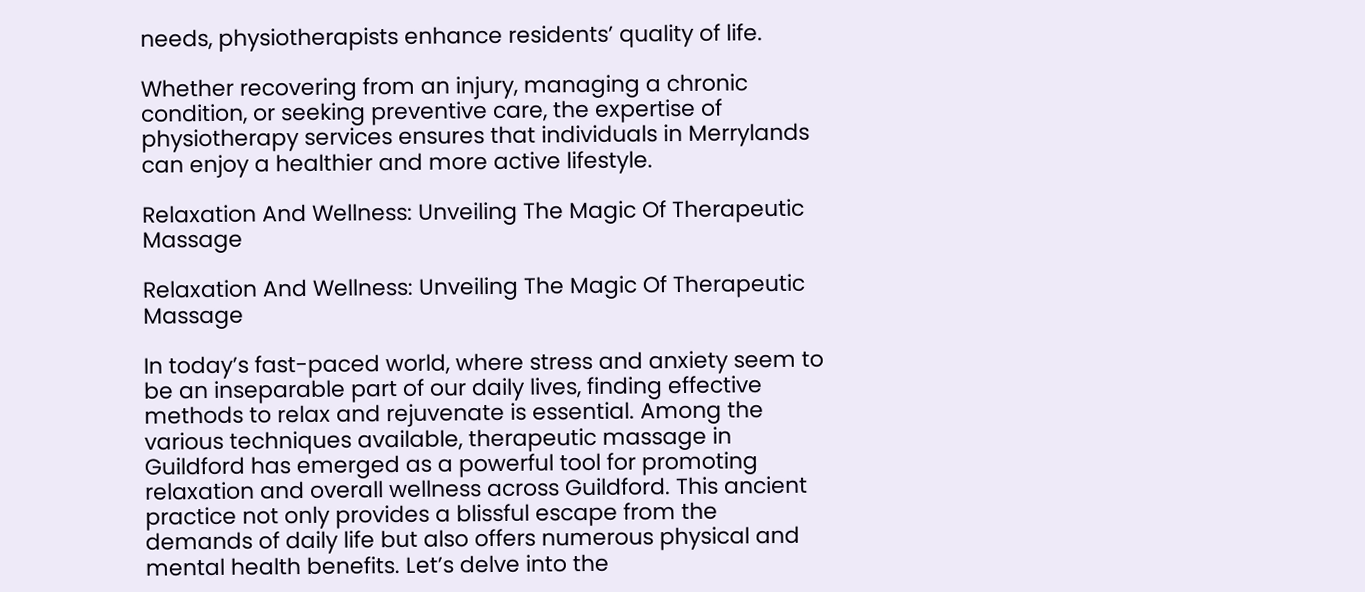needs, physiotherapists enhance residents’ quality of life.

Whether recovering from an injury, managing a chronic condition, or seeking preventive care, the expertise of physiotherapy services ensures that individuals in Merrylands can enjoy a healthier and more active lifestyle.

Relaxation And Wellness: Unveiling The Magic Of Therapeutic Massage

Relaxation And Wellness: Unveiling The Magic Of Therapeutic Massage

In today’s fast-paced world, where stress and anxiety seem to be an inseparable part of our daily lives, finding effective methods to relax and rejuvenate is essential. Among the various techniques available, therapeutic massage in Guildford has emerged as a powerful tool for promoting relaxation and overall wellness across Guildford. This ancient practice not only provides a blissful escape from the demands of daily life but also offers numerous physical and mental health benefits. Let’s delve into the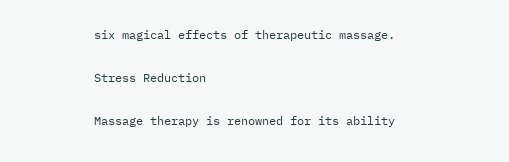six magical effects of therapeutic massage.

Stress Reduction

Massage therapy is renowned for its ability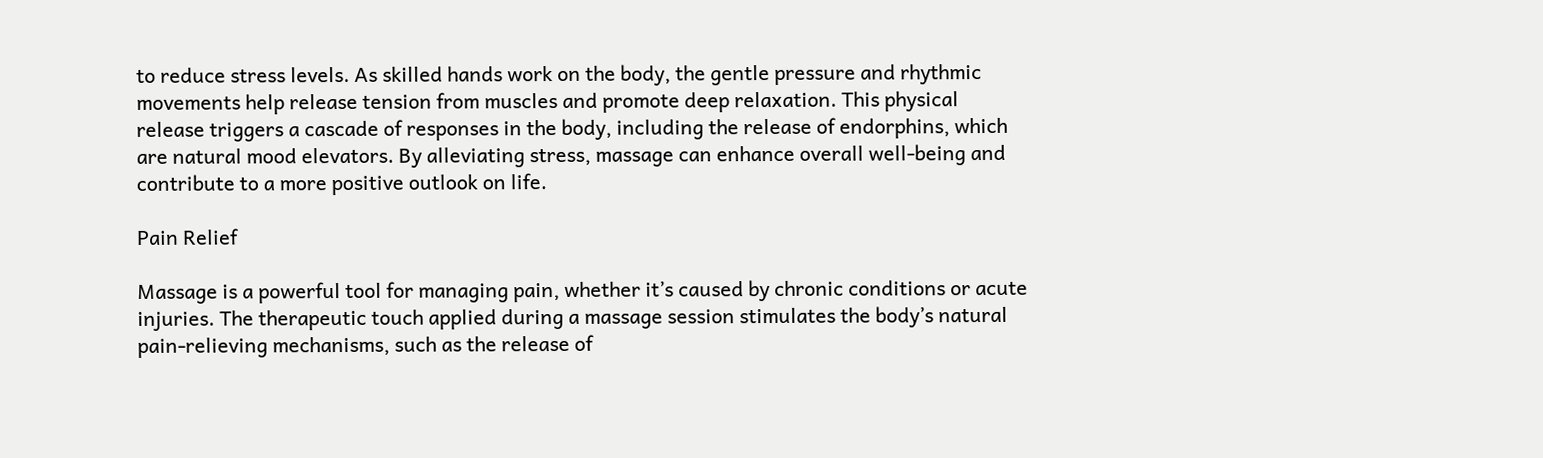to reduce stress levels. As skilled hands work on the body, the gentle pressure and rhythmic movements help release tension from muscles and promote deep relaxation. This physical release triggers a cascade of responses in the body, including the release of endorphins, which are natural mood elevators. By alleviating stress, massage can enhance overall well-being and contribute to a more positive outlook on life.

Pain Relief

Massage is a powerful tool for managing pain, whether it’s caused by chronic conditions or acute injuries. The therapeutic touch applied during a massage session stimulates the body’s natural pain-relieving mechanisms, such as the release of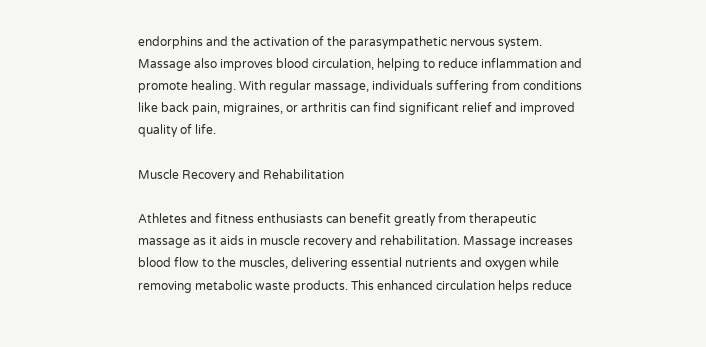endorphins and the activation of the parasympathetic nervous system. Massage also improves blood circulation, helping to reduce inflammation and promote healing. With regular massage, individuals suffering from conditions like back pain, migraines, or arthritis can find significant relief and improved quality of life.

Muscle Recovery and Rehabilitation

Athletes and fitness enthusiasts can benefit greatly from therapeutic massage as it aids in muscle recovery and rehabilitation. Massage increases blood flow to the muscles, delivering essential nutrients and oxygen while removing metabolic waste products. This enhanced circulation helps reduce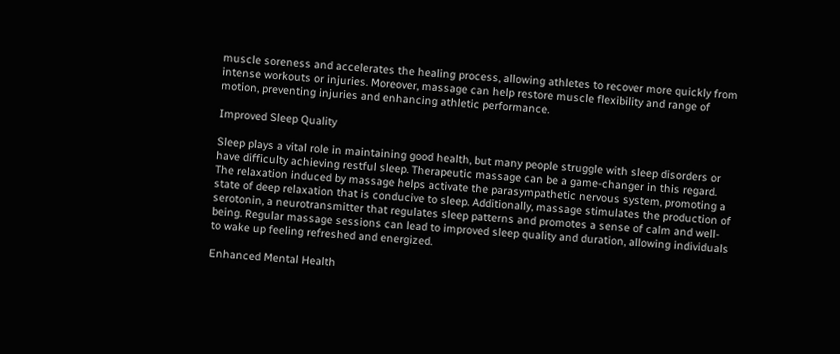muscle soreness and accelerates the healing process, allowing athletes to recover more quickly from intense workouts or injuries. Moreover, massage can help restore muscle flexibility and range of motion, preventing injuries and enhancing athletic performance.

Improved Sleep Quality

Sleep plays a vital role in maintaining good health, but many people struggle with sleep disorders or have difficulty achieving restful sleep. Therapeutic massage can be a game-changer in this regard. The relaxation induced by massage helps activate the parasympathetic nervous system, promoting a state of deep relaxation that is conducive to sleep. Additionally, massage stimulates the production of serotonin, a neurotransmitter that regulates sleep patterns and promotes a sense of calm and well-being. Regular massage sessions can lead to improved sleep quality and duration, allowing individuals to wake up feeling refreshed and energized.

Enhanced Mental Health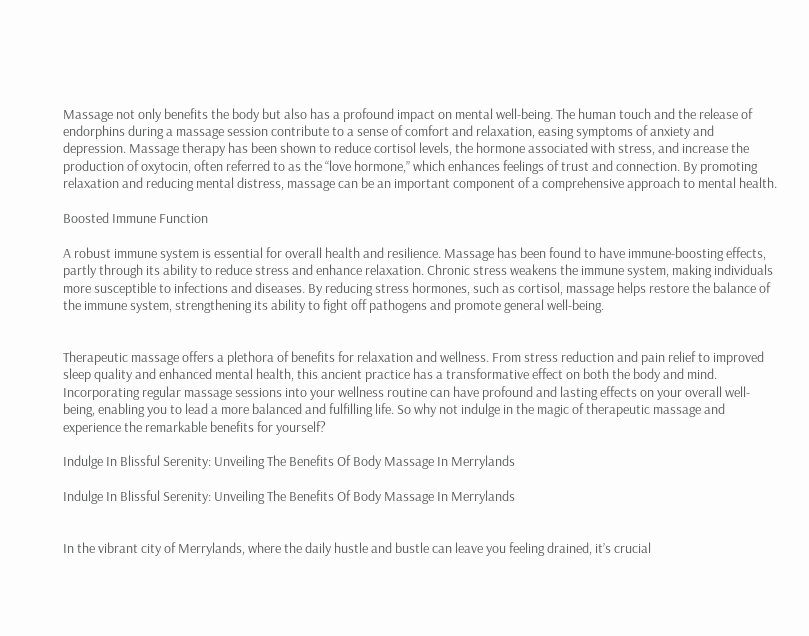Massage not only benefits the body but also has a profound impact on mental well-being. The human touch and the release of endorphins during a massage session contribute to a sense of comfort and relaxation, easing symptoms of anxiety and depression. Massage therapy has been shown to reduce cortisol levels, the hormone associated with stress, and increase the production of oxytocin, often referred to as the “love hormone,” which enhances feelings of trust and connection. By promoting relaxation and reducing mental distress, massage can be an important component of a comprehensive approach to mental health.

Boosted Immune Function

A robust immune system is essential for overall health and resilience. Massage has been found to have immune-boosting effects, partly through its ability to reduce stress and enhance relaxation. Chronic stress weakens the immune system, making individuals more susceptible to infections and diseases. By reducing stress hormones, such as cortisol, massage helps restore the balance of the immune system, strengthening its ability to fight off pathogens and promote general well-being.


Therapeutic massage offers a plethora of benefits for relaxation and wellness. From stress reduction and pain relief to improved sleep quality and enhanced mental health, this ancient practice has a transformative effect on both the body and mind. Incorporating regular massage sessions into your wellness routine can have profound and lasting effects on your overall well-being, enabling you to lead a more balanced and fulfilling life. So why not indulge in the magic of therapeutic massage and experience the remarkable benefits for yourself?

Indulge In Blissful Serenity: Unveiling The Benefits Of Body Massage In Merrylands

Indulge In Blissful Serenity: Unveiling The Benefits Of Body Massage In Merrylands


In the vibrant city of Merrylands, where the daily hustle and bustle can leave you feeling drained, it’s crucial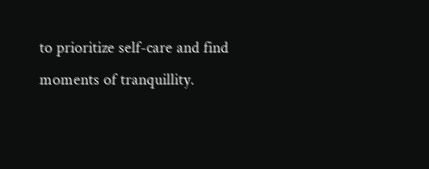to prioritize self-care and find moments of tranquillity.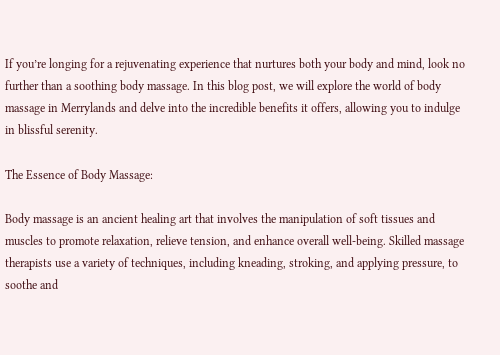If you’re longing for a rejuvenating experience that nurtures both your body and mind, look no further than a soothing body massage. In this blog post, we will explore the world of body massage in Merrylands and delve into the incredible benefits it offers, allowing you to indulge in blissful serenity.

The Essence of Body Massage:

Body massage is an ancient healing art that involves the manipulation of soft tissues and muscles to promote relaxation, relieve tension, and enhance overall well-being. Skilled massage therapists use a variety of techniques, including kneading, stroking, and applying pressure, to soothe and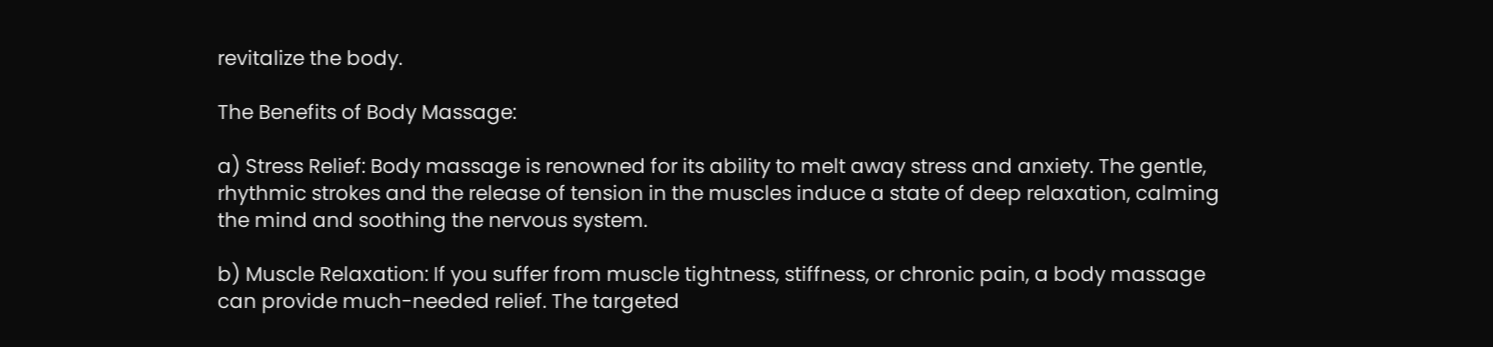revitalize the body.

The Benefits of Body Massage:

a) Stress Relief: Body massage is renowned for its ability to melt away stress and anxiety. The gentle, rhythmic strokes and the release of tension in the muscles induce a state of deep relaxation, calming the mind and soothing the nervous system.

b) Muscle Relaxation: If you suffer from muscle tightness, stiffness, or chronic pain, a body massage can provide much-needed relief. The targeted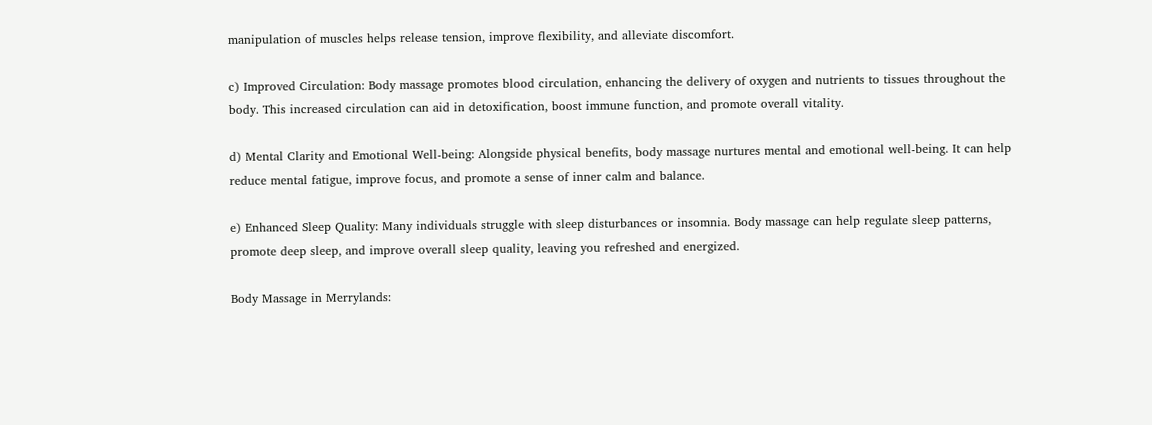manipulation of muscles helps release tension, improve flexibility, and alleviate discomfort.

c) Improved Circulation: Body massage promotes blood circulation, enhancing the delivery of oxygen and nutrients to tissues throughout the body. This increased circulation can aid in detoxification, boost immune function, and promote overall vitality.

d) Mental Clarity and Emotional Well-being: Alongside physical benefits, body massage nurtures mental and emotional well-being. It can help reduce mental fatigue, improve focus, and promote a sense of inner calm and balance.

e) Enhanced Sleep Quality: Many individuals struggle with sleep disturbances or insomnia. Body massage can help regulate sleep patterns, promote deep sleep, and improve overall sleep quality, leaving you refreshed and energized.

Body Massage in Merrylands: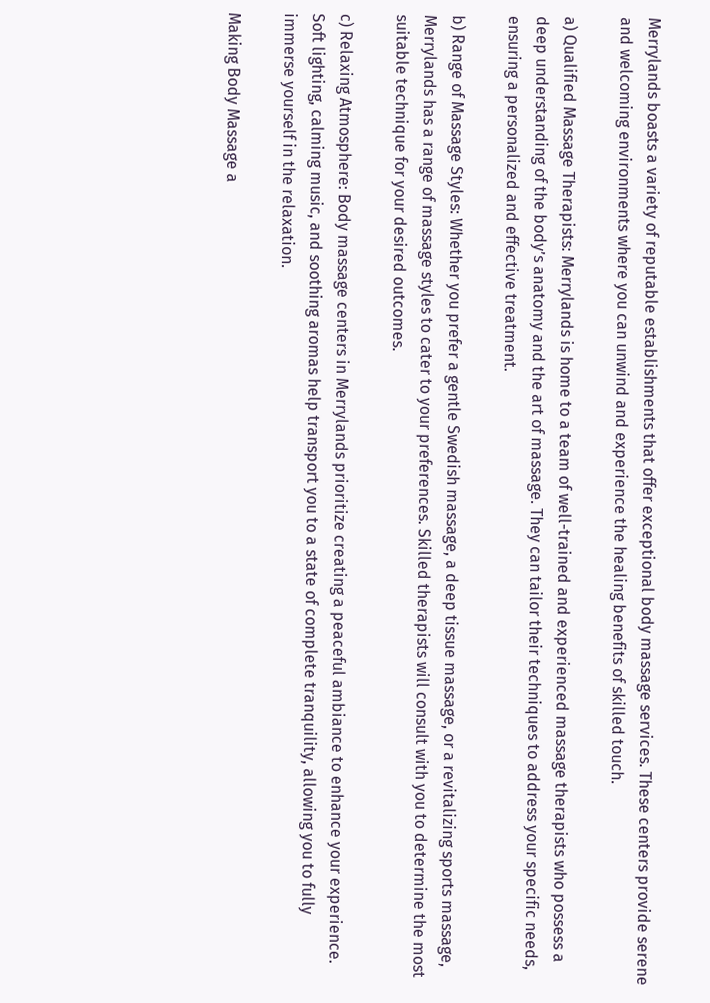Merrylands boasts a variety of reputable establishments that offer exceptional body massage services. These centers provide serene and welcoming environments where you can unwind and experience the healing benefits of skilled touch.

a) Qualified Massage Therapists: Merrylands is home to a team of well-trained and experienced massage therapists who possess a deep understanding of the body’s anatomy and the art of massage. They can tailor their techniques to address your specific needs, ensuring a personalized and effective treatment.

b) Range of Massage Styles: Whether you prefer a gentle Swedish massage, a deep tissue massage, or a revitalizing sports massage, Merrylands has a range of massage styles to cater to your preferences. Skilled therapists will consult with you to determine the most suitable technique for your desired outcomes.

c) Relaxing Atmosphere: Body massage centers in Merrylands prioritize creating a peaceful ambiance to enhance your experience. Soft lighting, calming music, and soothing aromas help transport you to a state of complete tranquility, allowing you to fully immerse yourself in the relaxation.

Making Body Massage a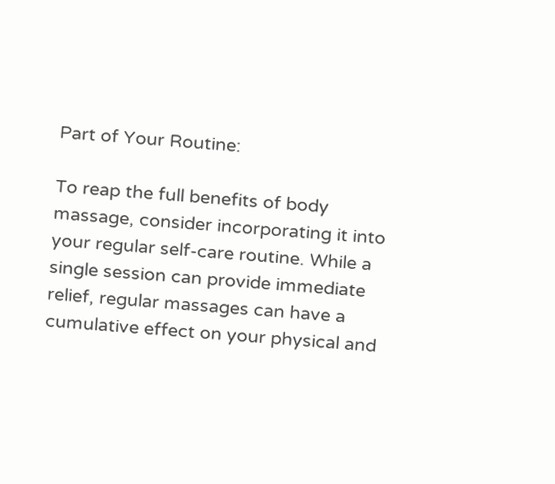Part of Your Routine:

To reap the full benefits of body massage, consider incorporating it into your regular self-care routine. While a single session can provide immediate relief, regular massages can have a cumulative effect on your physical and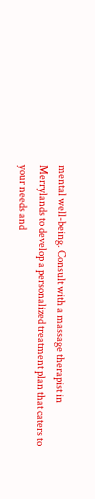mental well-being. Consult with a massage therapist in Merrylands to develop a personalized treatment plan that caters to your needs and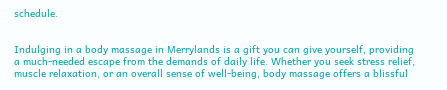schedule.


Indulging in a body massage in Merrylands is a gift you can give yourself, providing a much-needed escape from the demands of daily life. Whether you seek stress relief, muscle relaxation, or an overall sense of well-being, body massage offers a blissful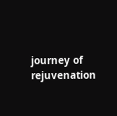journey of rejuvenation